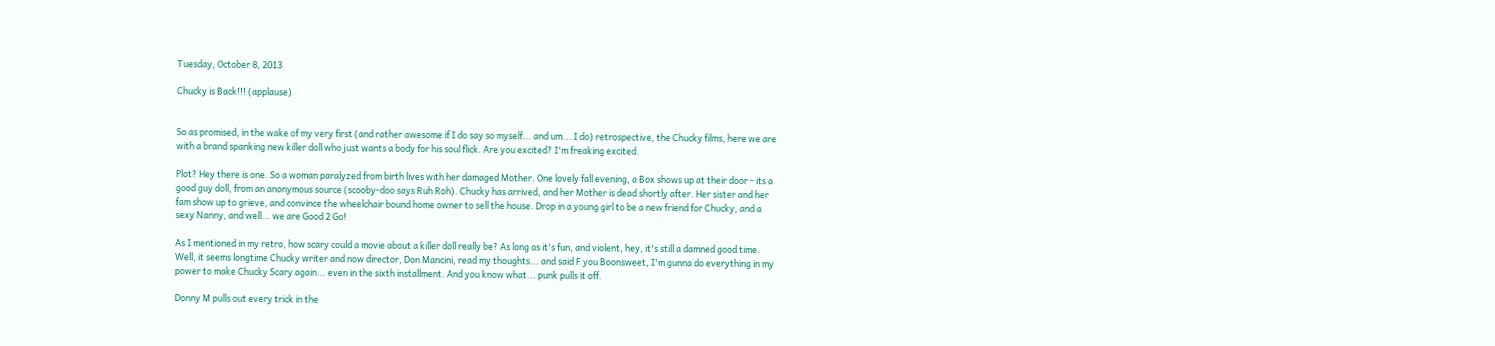Tuesday, October 8, 2013

Chucky is Back!!! (applause)


So as promised, in the wake of my very first (and rather awesome if I do say so myself... and um... I do) retrospective, the Chucky films, here we are with a brand spanking new killer doll who just wants a body for his soul flick. Are you excited? I'm freaking excited.

Plot? Hey there is one. So a woman paralyzed from birth lives with her damaged Mother. One lovely fall evening, a Box shows up at their door - its a good guy doll, from an anonymous source (scooby-doo says Ruh Roh). Chucky has arrived, and her Mother is dead shortly after. Her sister and her fam show up to grieve, and convince the wheelchair bound home owner to sell the house. Drop in a young girl to be a new friend for Chucky, and a sexy Nanny, and well... we are Good 2 Go!

As I mentioned in my retro, how scary could a movie about a killer doll really be? As long as it's fun, and violent, hey, it's still a damned good time. Well, it seems longtime Chucky writer and now director, Don Mancini, read my thoughts... and said F you Boonsweet, I'm gunna do everything in my power to make Chucky Scary again... even in the sixth installment. And you know what... punk pulls it off.

Donny M pulls out every trick in the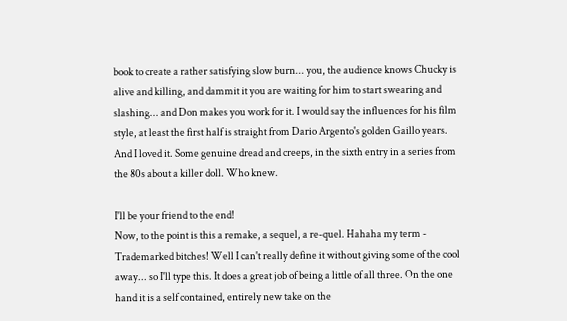book to create a rather satisfying slow burn... you, the audience knows Chucky is alive and killing, and dammit it you are waiting for him to start swearing and slashing... and Don makes you work for it. I would say the influences for his film style, at least the first half is straight from Dario Argento's golden Gaillo years. And I loved it. Some genuine dread and creeps, in the sixth entry in a series from the 80s about a killer doll. Who knew.

I'll be your friend to the end!
Now, to the point is this a remake, a sequel, a re-quel. Hahaha my term - Trademarked bitches! Well I can't really define it without giving some of the cool away... so I'll type this. It does a great job of being a little of all three. On the one hand it is a self contained, entirely new take on the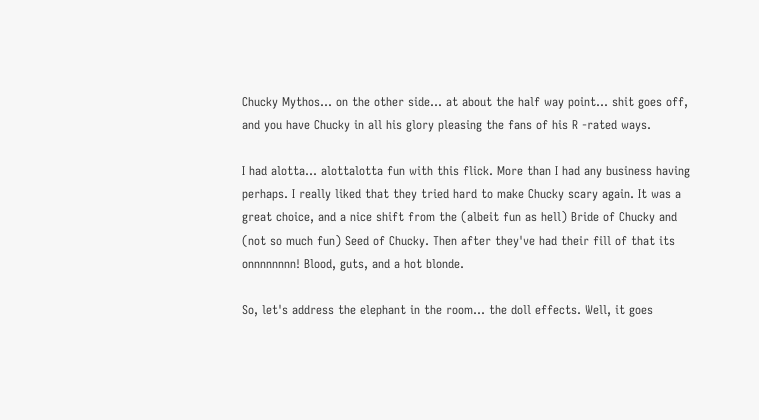Chucky Mythos... on the other side... at about the half way point... shit goes off, and you have Chucky in all his glory pleasing the fans of his R -rated ways.

I had alotta... alottalotta fun with this flick. More than I had any business having perhaps. I really liked that they tried hard to make Chucky scary again. It was a great choice, and a nice shift from the (albeit fun as hell) Bride of Chucky and (not so much fun) Seed of Chucky. Then after they've had their fill of that its onnnnnnnn! Blood, guts, and a hot blonde.

So, let's address the elephant in the room... the doll effects. Well, it goes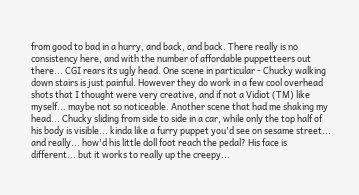from good to bad in a hurry, and back, and back. There really is no consistency here, and with the number of affordable puppetteers out there... CGI rears its ugly head. One scene in particular - Chucky walking down stairs is just painful. However they do work in a few cool overhead shots that I thought were very creative, and if not a Vidiot (TM) like myself... maybe not so noticeable. Another scene that had me shaking my head... Chucky sliding from side to side in a car, while only the top half of his body is visible... kinda like a furry puppet you'd see on sesame street... and really... how'd his little doll foot reach the pedal? His face is different... but it works to really up the creepy...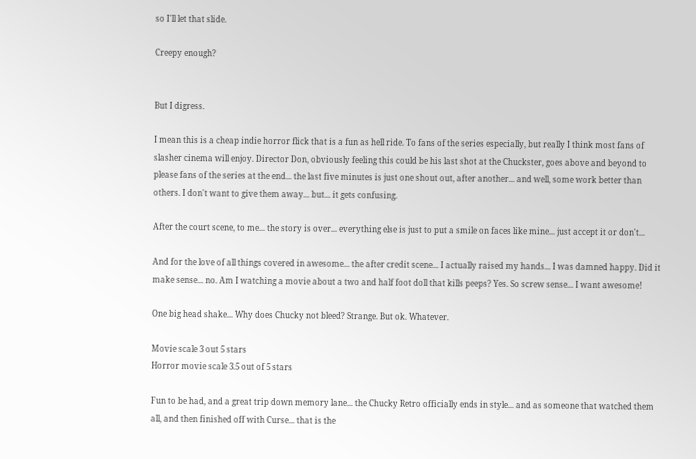so I'll let that slide.

Creepy enough?


But I digress.

I mean this is a cheap indie horror flick that is a fun as hell ride. To fans of the series especially, but really I think most fans of slasher cinema will enjoy. Director Don, obviously feeling this could be his last shot at the Chuckster, goes above and beyond to please fans of the series at the end... the last five minutes is just one shout out, after another... and well, some work better than others. I don't want to give them away... but... it gets confusing.

After the court scene, to me... the story is over... everything else is just to put a smile on faces like mine... just accept it or don't...

And for the love of all things covered in awesome... the after credit scene... I actually raised my hands... I was damned happy. Did it make sense... no. Am I watching a movie about a two and half foot doll that kills peeps? Yes. So screw sense... I want awesome!

One big head shake... Why does Chucky not bleed? Strange. But ok. Whatever.

Movie scale 3 out 5 stars
Horror movie scale 3.5 out of 5 stars

Fun to be had, and a great trip down memory lane... the Chucky Retro officially ends in style... and as someone that watched them all, and then finished off with Curse... that is the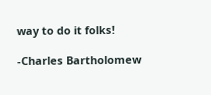way to do it folks!

-Charles Bartholomew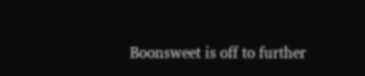Boonsweet is off to further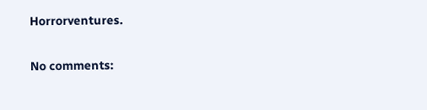Horrorventures.

No comments: